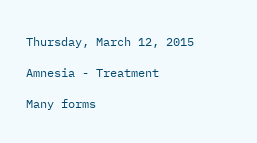Thursday, March 12, 2015

Amnesia - Treatment

Many forms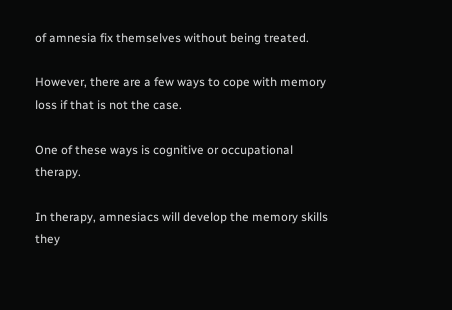of amnesia fix themselves without being treated.

However, there are a few ways to cope with memory loss if that is not the case.

One of these ways is cognitive or occupational therapy.

In therapy, amnesiacs will develop the memory skills they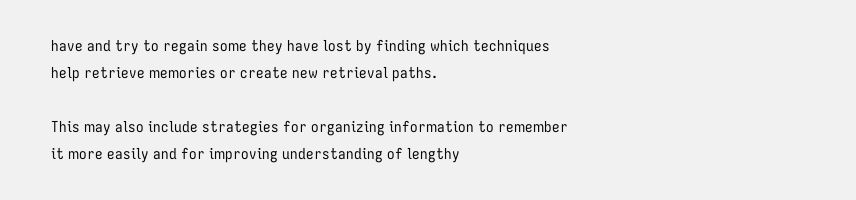have and try to regain some they have lost by finding which techniques help retrieve memories or create new retrieval paths.

This may also include strategies for organizing information to remember it more easily and for improving understanding of lengthy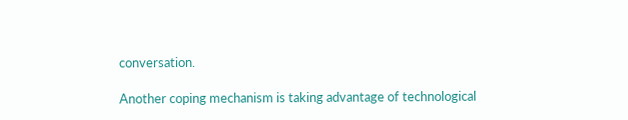conversation.

Another coping mechanism is taking advantage of technological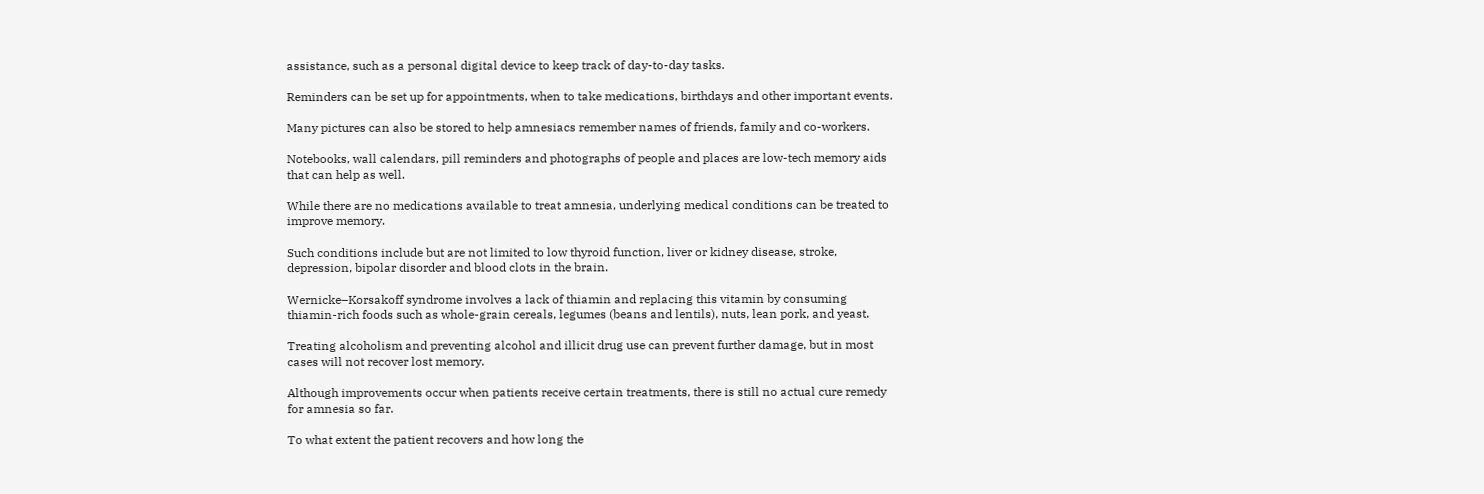assistance, such as a personal digital device to keep track of day-to-day tasks.

Reminders can be set up for appointments, when to take medications, birthdays and other important events.

Many pictures can also be stored to help amnesiacs remember names of friends, family and co-workers.

Notebooks, wall calendars, pill reminders and photographs of people and places are low-tech memory aids that can help as well.

While there are no medications available to treat amnesia, underlying medical conditions can be treated to improve memory.

Such conditions include but are not limited to low thyroid function, liver or kidney disease, stroke, depression, bipolar disorder and blood clots in the brain.

Wernicke–Korsakoff syndrome involves a lack of thiamin and replacing this vitamin by consuming thiamin-rich foods such as whole-grain cereals, legumes (beans and lentils), nuts, lean pork, and yeast.

Treating alcoholism and preventing alcohol and illicit drug use can prevent further damage, but in most cases will not recover lost memory.

Although improvements occur when patients receive certain treatments, there is still no actual cure remedy for amnesia so far.

To what extent the patient recovers and how long the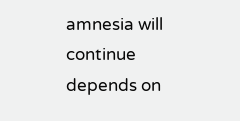amnesia will continue depends on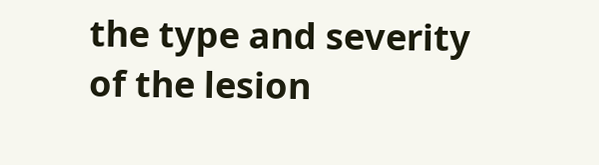the type and severity of the lesion